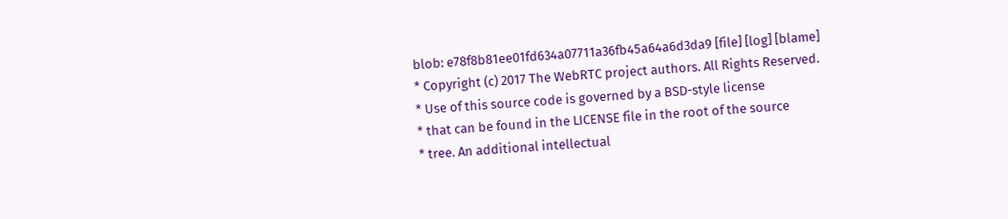blob: e78f8b81ee01fd634a07711a36fb45a64a6d3da9 [file] [log] [blame]
* Copyright (c) 2017 The WebRTC project authors. All Rights Reserved.
* Use of this source code is governed by a BSD-style license
* that can be found in the LICENSE file in the root of the source
* tree. An additional intellectual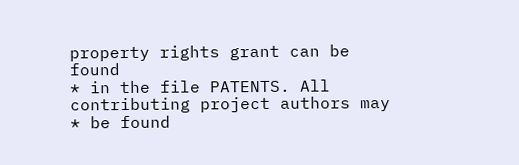property rights grant can be found
* in the file PATENTS. All contributing project authors may
* be found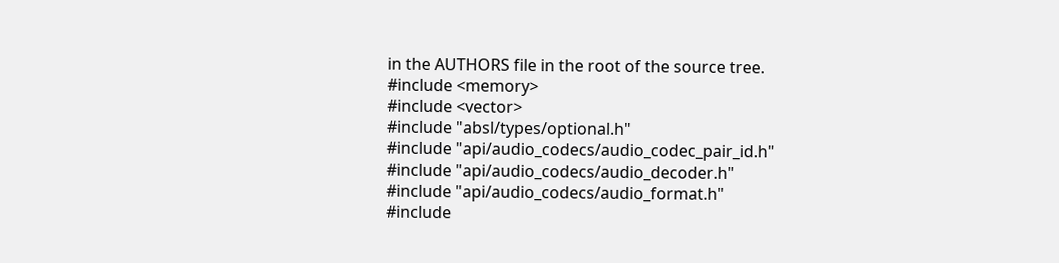in the AUTHORS file in the root of the source tree.
#include <memory>
#include <vector>
#include "absl/types/optional.h"
#include "api/audio_codecs/audio_codec_pair_id.h"
#include "api/audio_codecs/audio_decoder.h"
#include "api/audio_codecs/audio_format.h"
#include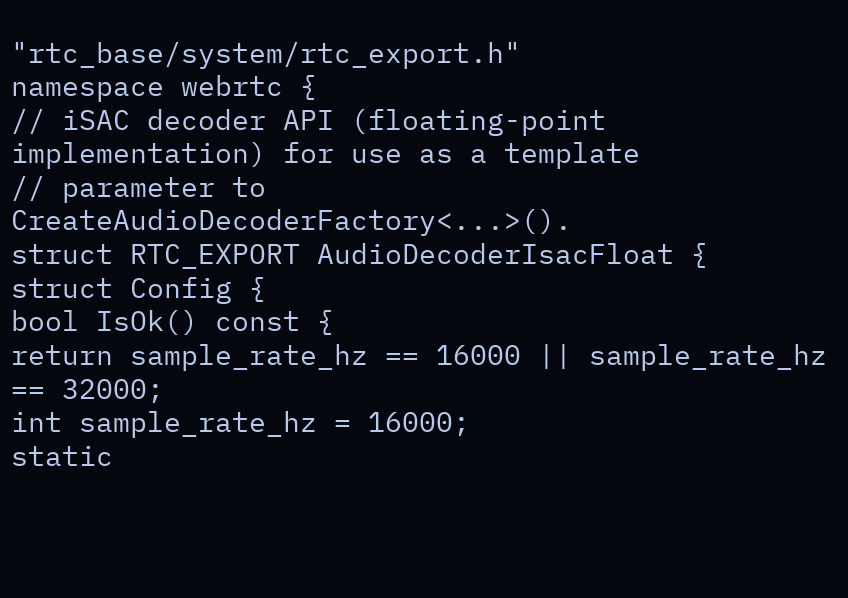"rtc_base/system/rtc_export.h"
namespace webrtc {
// iSAC decoder API (floating-point implementation) for use as a template
// parameter to CreateAudioDecoderFactory<...>().
struct RTC_EXPORT AudioDecoderIsacFloat {
struct Config {
bool IsOk() const {
return sample_rate_hz == 16000 || sample_rate_hz == 32000;
int sample_rate_hz = 16000;
static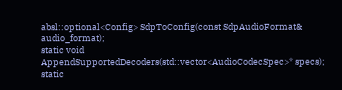absl::optional<Config> SdpToConfig(const SdpAudioFormat& audio_format);
static void AppendSupportedDecoders(std::vector<AudioCodecSpec>* specs);
static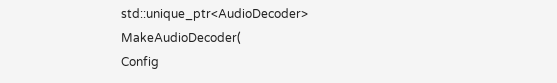std::unique_ptr<AudioDecoder> MakeAudioDecoder(
Config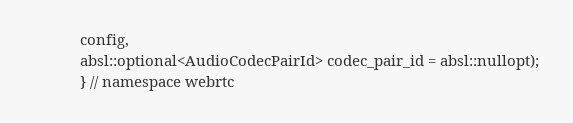config,
absl::optional<AudioCodecPairId> codec_pair_id = absl::nullopt);
} // namespace webrtc